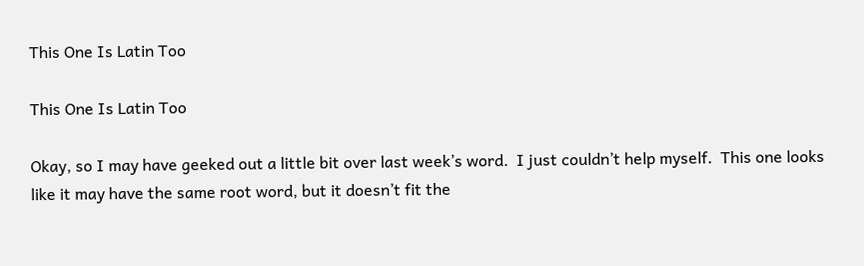This One Is Latin Too

This One Is Latin Too

Okay, so I may have geeked out a little bit over last week’s word.  I just couldn’t help myself.  This one looks like it may have the same root word, but it doesn’t fit the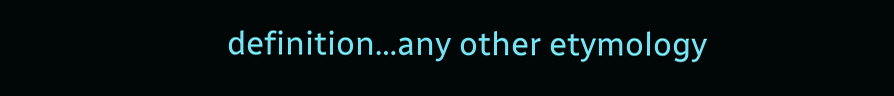definition…any other etymology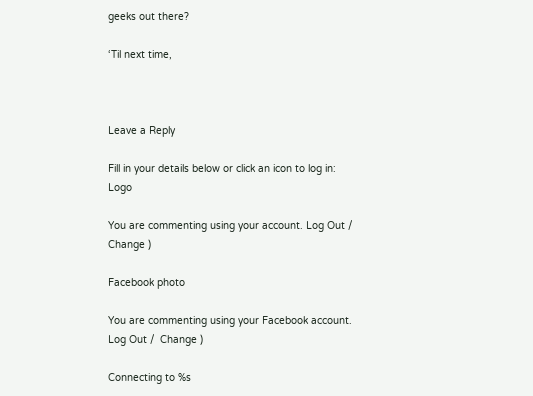geeks out there?

‘Til next time,



Leave a Reply

Fill in your details below or click an icon to log in: Logo

You are commenting using your account. Log Out /  Change )

Facebook photo

You are commenting using your Facebook account. Log Out /  Change )

Connecting to %s